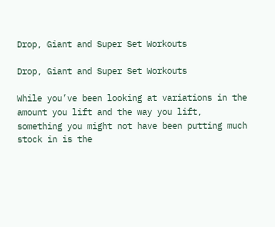Drop, Giant and Super Set Workouts

Drop, Giant and Super Set Workouts

While you’ve been looking at variations in the amount you lift and the way you lift, something you might not have been putting much stock in is the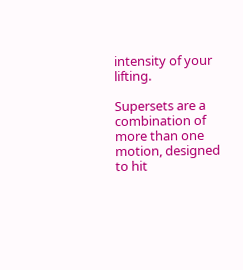intensity of your lifting.

Supersets are a combination of more than one motion, designed to hit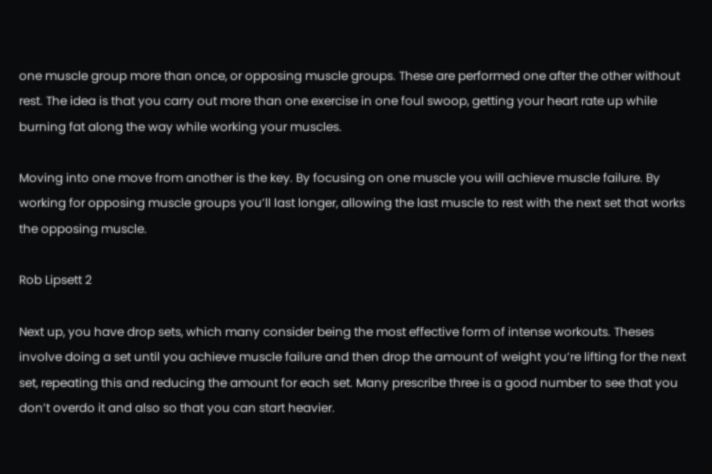one muscle group more than once, or opposing muscle groups. These are performed one after the other without rest. The idea is that you carry out more than one exercise in one foul swoop, getting your heart rate up while burning fat along the way while working your muscles.

Moving into one move from another is the key. By focusing on one muscle you will achieve muscle failure. By working for opposing muscle groups you’ll last longer, allowing the last muscle to rest with the next set that works the opposing muscle.

Rob Lipsett 2

Next up, you have drop sets, which many consider being the most effective form of intense workouts. Theses involve doing a set until you achieve muscle failure and then drop the amount of weight you’re lifting for the next set, repeating this and reducing the amount for each set. Many prescribe three is a good number to see that you don’t overdo it and also so that you can start heavier.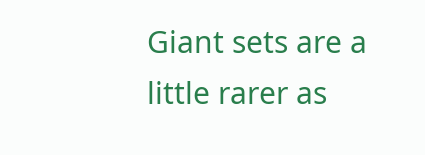Giant sets are a little rarer as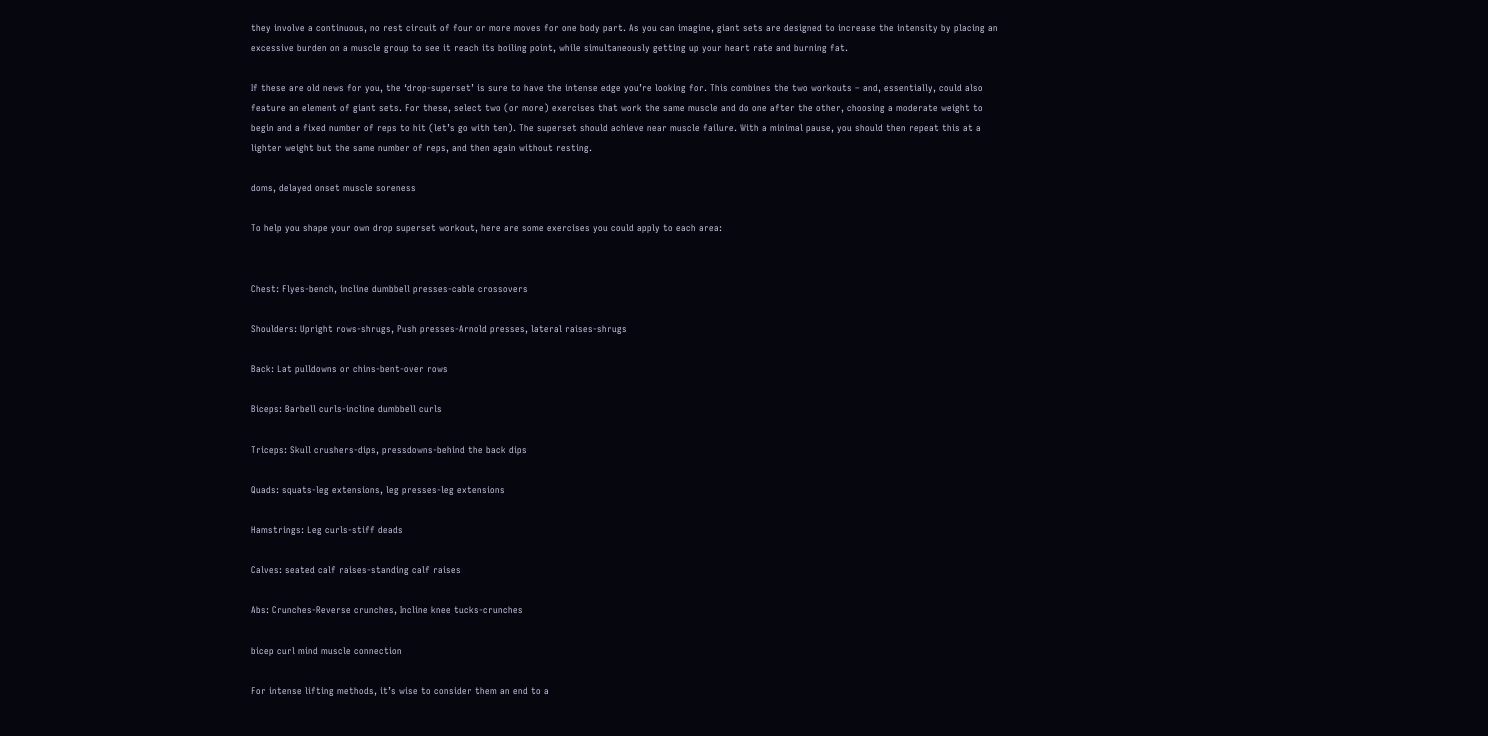they involve a continuous, no rest circuit of four or more moves for one body part. As you can imagine, giant sets are designed to increase the intensity by placing an excessive burden on a muscle group to see it reach its boiling point, while simultaneously getting up your heart rate and burning fat.

If these are old news for you, the ‘drop-superset’ is sure to have the intense edge you’re looking for. This combines the two workouts – and, essentially, could also feature an element of giant sets. For these, select two (or more) exercises that work the same muscle and do one after the other, choosing a moderate weight to begin and a fixed number of reps to hit (let’s go with ten). The superset should achieve near muscle failure. With a minimal pause, you should then repeat this at a lighter weight but the same number of reps, and then again without resting.

doms, delayed onset muscle soreness

To help you shape your own drop superset workout, here are some exercises you could apply to each area:


Chest: Flyes-bench, incline dumbbell presses-cable crossovers

Shoulders: Upright rows-shrugs, Push presses-Arnold presses, lateral raises-shrugs

Back: Lat pulldowns or chins-bent-over rows

Biceps: Barbell curls-incline dumbbell curls

Triceps: Skull crushers-dips, pressdowns-behind the back dips

Quads: squats-leg extensions, leg presses-leg extensions

Hamstrings: Leg curls-stiff deads

Calves: seated calf raises-standing calf raises

Abs: Crunches-Reverse crunches, Incline knee tucks-crunches

bicep curl mind muscle connection

For intense lifting methods, it’s wise to consider them an end to a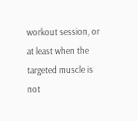workout session, or at least when the targeted muscle is not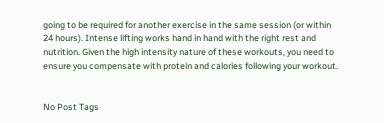going to be required for another exercise in the same session (or within 24 hours). Intense lifting works hand in hand with the right rest and nutrition. Given the high intensity nature of these workouts, you need to ensure you compensate with protein and calories following your workout.


No Post Tags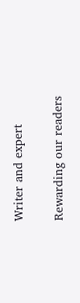Writer and expert

Rewarding our readers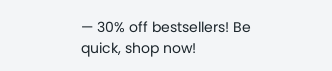— 30% off bestsellers! Be quick, shop now!